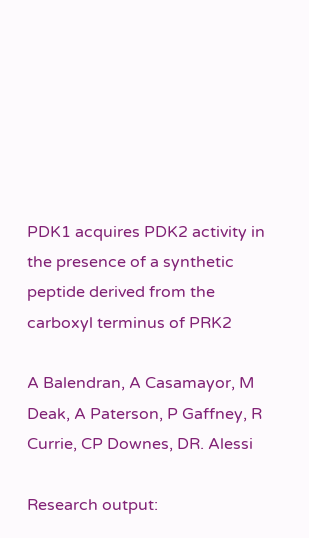PDK1 acquires PDK2 activity in the presence of a synthetic peptide derived from the carboxyl terminus of PRK2

A Balendran, A Casamayor, M Deak, A Paterson, P Gaffney, R Currie, CP Downes, DR. Alessi

Research output: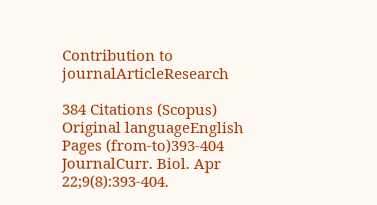Contribution to journalArticleResearch

384 Citations (Scopus)
Original languageEnglish
Pages (from-to)393-404
JournalCurr. Biol. Apr 22;9(8):393-404.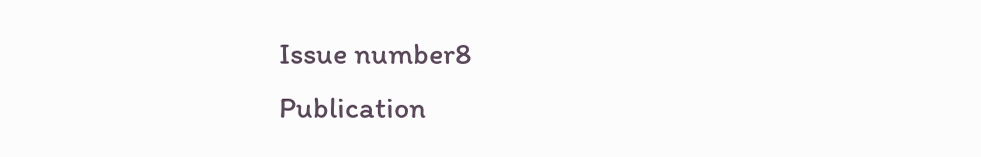Issue number8
Publication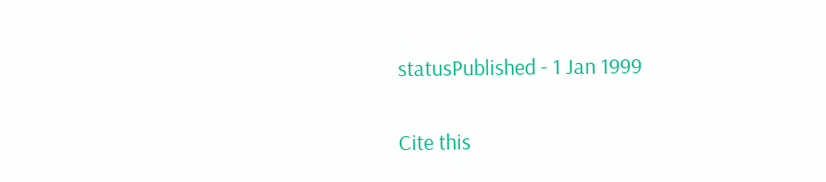statusPublished - 1 Jan 1999

Cite this